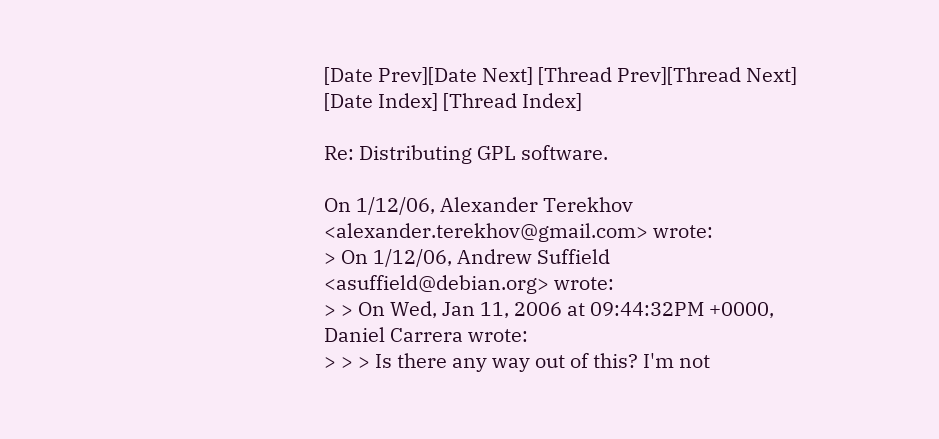[Date Prev][Date Next] [Thread Prev][Thread Next] [Date Index] [Thread Index]

Re: Distributing GPL software.

On 1/12/06, Alexander Terekhov <alexander.terekhov@gmail.com> wrote:
> On 1/12/06, Andrew Suffield <asuffield@debian.org> wrote:
> > On Wed, Jan 11, 2006 at 09:44:32PM +0000, Daniel Carrera wrote:
> > > Is there any way out of this? I'm not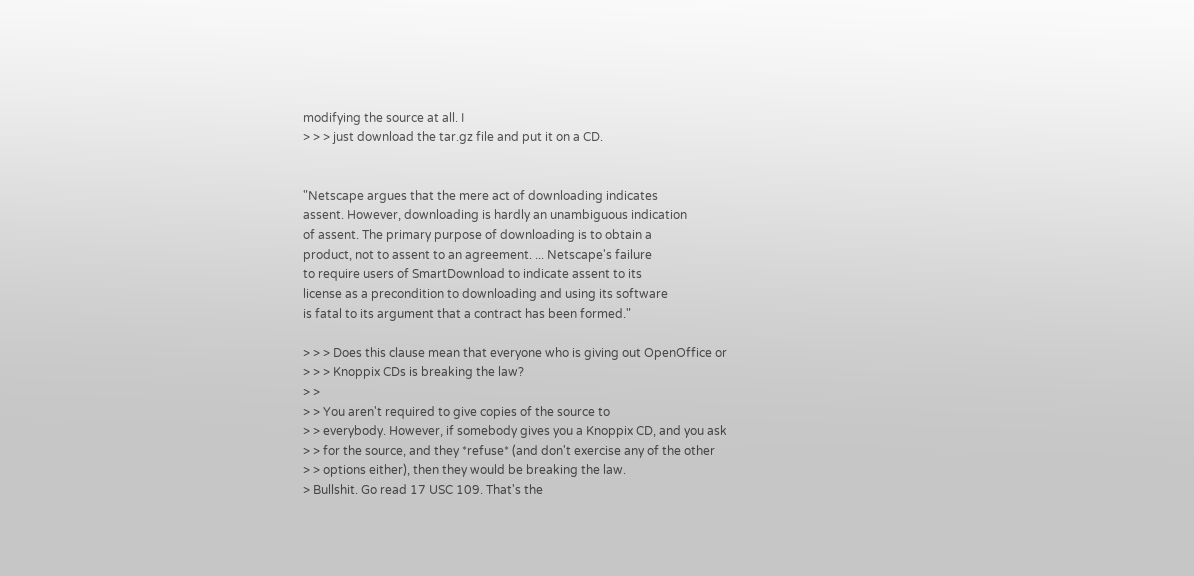modifying the source at all. I
> > > just download the tar.gz file and put it on a CD.


"Netscape argues that the mere act of downloading indicates
assent. However, downloading is hardly an unambiguous indication
of assent. The primary purpose of downloading is to obtain a
product, not to assent to an agreement. ... Netscape's failure
to require users of SmartDownload to indicate assent to its
license as a precondition to downloading and using its software
is fatal to its argument that a contract has been formed."

> > > Does this clause mean that everyone who is giving out OpenOffice or
> > > Knoppix CDs is breaking the law?
> >
> > You aren't required to give copies of the source to
> > everybody. However, if somebody gives you a Knoppix CD, and you ask
> > for the source, and they *refuse* (and don't exercise any of the other
> > options either), then they would be breaking the law.
> Bullshit. Go read 17 USC 109. That's the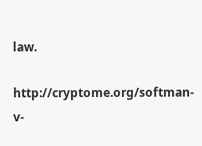law.

http://cryptome.org/softman-v-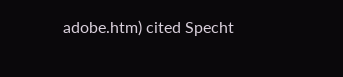adobe.htm) cited Specht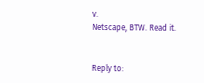v.
Netscape, BTW. Read it.


Reply to: